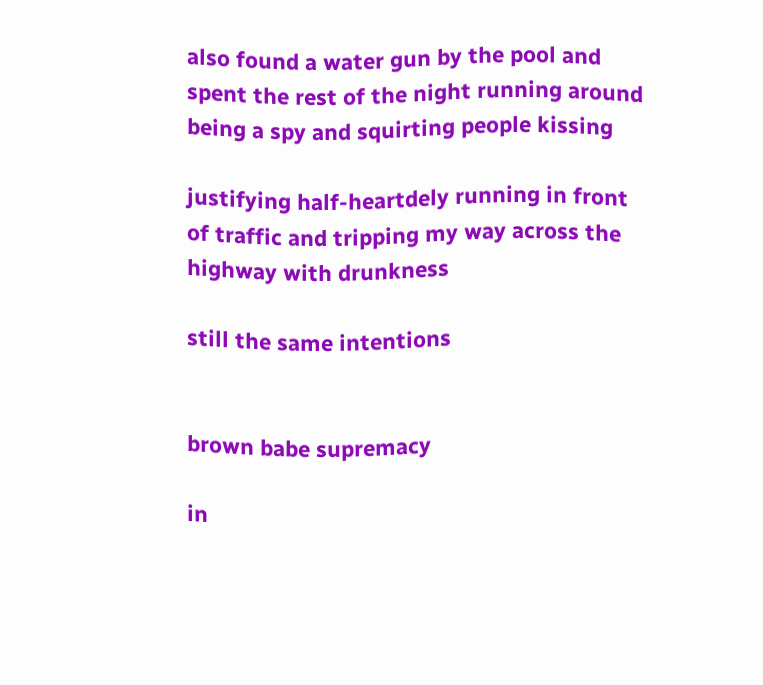also found a water gun by the pool and spent the rest of the night running around being a spy and squirting people kissing

justifying half-heartdely running in front of traffic and tripping my way across the highway with drunkness

still the same intentions


brown babe supremacy

in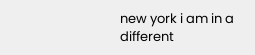new york i am in a different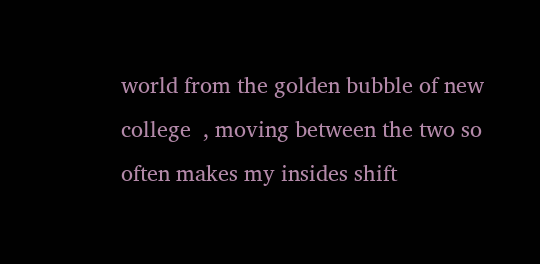world from the golden bubble of new college  , moving between the two so often makes my insides shift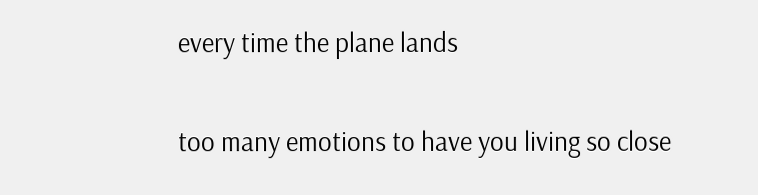every time the plane lands

too many emotions to have you living so close